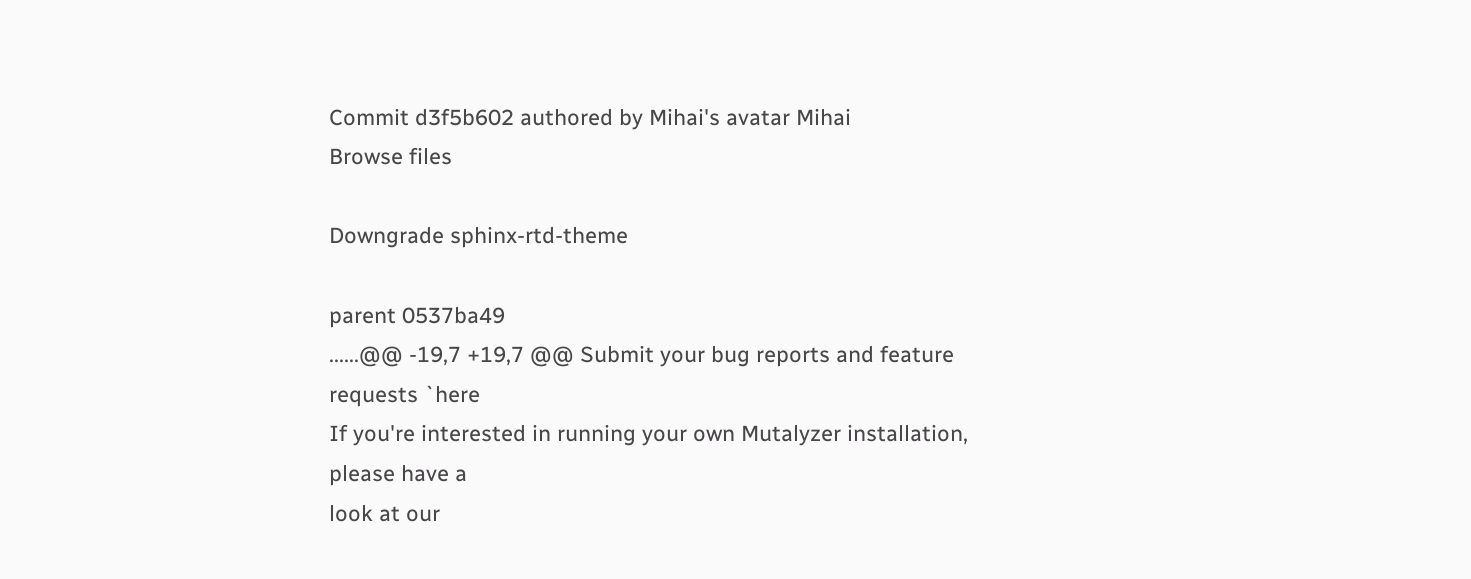Commit d3f5b602 authored by Mihai's avatar Mihai
Browse files

Downgrade sphinx-rtd-theme

parent 0537ba49
......@@ -19,7 +19,7 @@ Submit your bug reports and feature requests `here
If you're interested in running your own Mutalyzer installation, please have a
look at our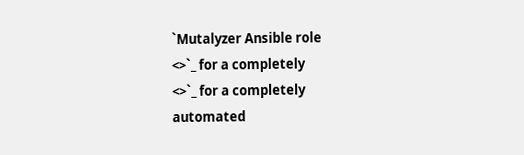`Mutalyzer Ansible role
<>`_ for a completely
<>`_ for a completely
automated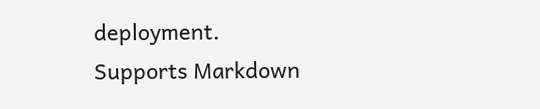deployment.
Supports Markdown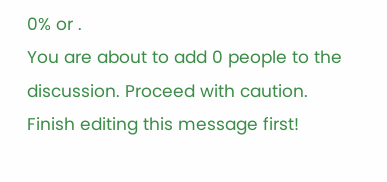0% or .
You are about to add 0 people to the discussion. Proceed with caution.
Finish editing this message first!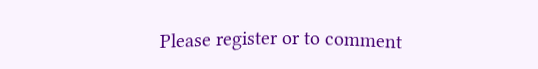Please register or to comment